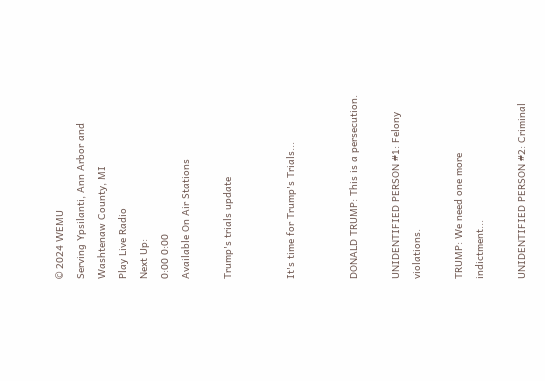© 2024 WEMU
Serving Ypsilanti, Ann Arbor and Washtenaw County, MI
Play Live Radio
Next Up:
0:00 0:00
Available On Air Stations

Trump's trials update


It's time for Trump's Trials...


DONALD TRUMP: This is a persecution.

UNIDENTIFIED PERSON #1: Felony violations.

TRUMP: We need one more indictment...

UNIDENTIFIED PERSON #2: Criminal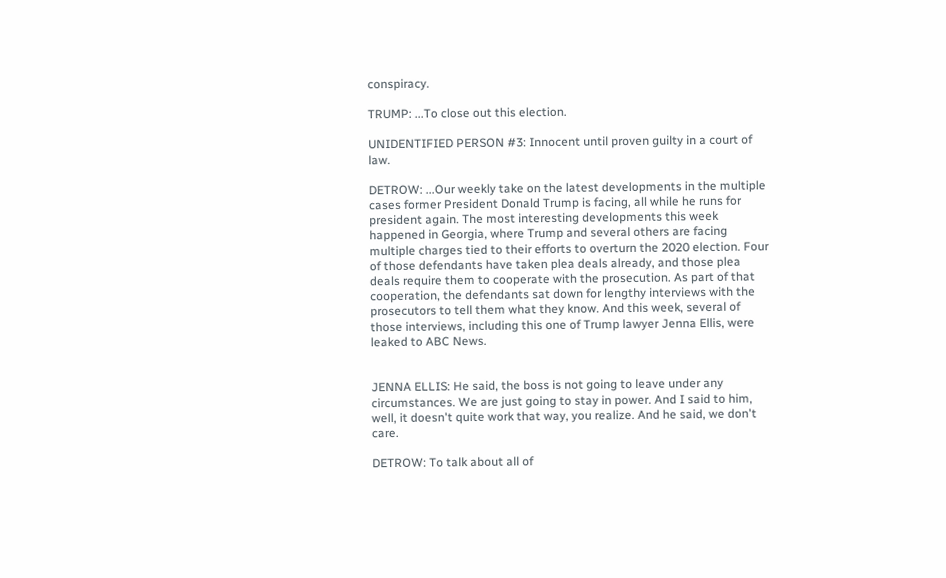conspiracy.

TRUMP: ...To close out this election.

UNIDENTIFIED PERSON #3: Innocent until proven guilty in a court of law.

DETROW: ...Our weekly take on the latest developments in the multiple cases former President Donald Trump is facing, all while he runs for president again. The most interesting developments this week happened in Georgia, where Trump and several others are facing multiple charges tied to their efforts to overturn the 2020 election. Four of those defendants have taken plea deals already, and those plea deals require them to cooperate with the prosecution. As part of that cooperation, the defendants sat down for lengthy interviews with the prosecutors to tell them what they know. And this week, several of those interviews, including this one of Trump lawyer Jenna Ellis, were leaked to ABC News.


JENNA ELLIS: He said, the boss is not going to leave under any circumstances. We are just going to stay in power. And I said to him, well, it doesn't quite work that way, you realize. And he said, we don't care.

DETROW: To talk about all of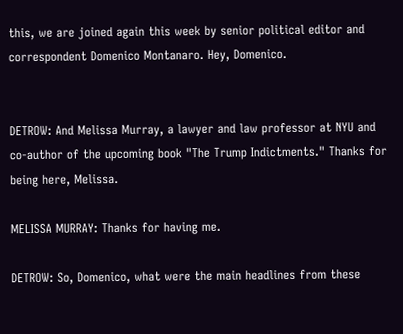this, we are joined again this week by senior political editor and correspondent Domenico Montanaro. Hey, Domenico.


DETROW: And Melissa Murray, a lawyer and law professor at NYU and co-author of the upcoming book "The Trump Indictments." Thanks for being here, Melissa.

MELISSA MURRAY: Thanks for having me.

DETROW: So, Domenico, what were the main headlines from these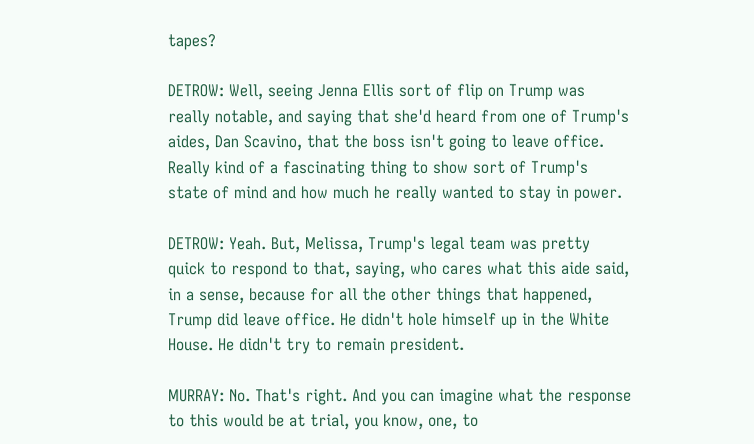tapes?

DETROW: Well, seeing Jenna Ellis sort of flip on Trump was really notable, and saying that she'd heard from one of Trump's aides, Dan Scavino, that the boss isn't going to leave office. Really kind of a fascinating thing to show sort of Trump's state of mind and how much he really wanted to stay in power.

DETROW: Yeah. But, Melissa, Trump's legal team was pretty quick to respond to that, saying, who cares what this aide said, in a sense, because for all the other things that happened, Trump did leave office. He didn't hole himself up in the White House. He didn't try to remain president.

MURRAY: No. That's right. And you can imagine what the response to this would be at trial, you know, one, to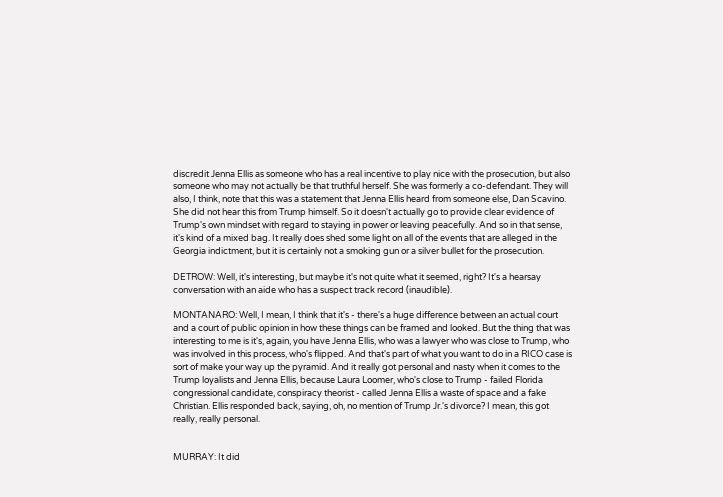discredit Jenna Ellis as someone who has a real incentive to play nice with the prosecution, but also someone who may not actually be that truthful herself. She was formerly a co-defendant. They will also, I think, note that this was a statement that Jenna Ellis heard from someone else, Dan Scavino. She did not hear this from Trump himself. So it doesn't actually go to provide clear evidence of Trump's own mindset with regard to staying in power or leaving peacefully. And so in that sense, it's kind of a mixed bag. It really does shed some light on all of the events that are alleged in the Georgia indictment, but it is certainly not a smoking gun or a silver bullet for the prosecution.

DETROW: Well, it's interesting, but maybe it's not quite what it seemed, right? It's a hearsay conversation with an aide who has a suspect track record (inaudible).

MONTANARO: Well, I mean, I think that it's - there's a huge difference between an actual court and a court of public opinion in how these things can be framed and looked. But the thing that was interesting to me is it's, again, you have Jenna Ellis, who was a lawyer who was close to Trump, who was involved in this process, who's flipped. And that's part of what you want to do in a RICO case is sort of make your way up the pyramid. And it really got personal and nasty when it comes to the Trump loyalists and Jenna Ellis, because Laura Loomer, who's close to Trump - failed Florida congressional candidate, conspiracy theorist - called Jenna Ellis a waste of space and a fake Christian. Ellis responded back, saying, oh, no mention of Trump Jr.'s divorce? I mean, this got really, really personal.


MURRAY: It did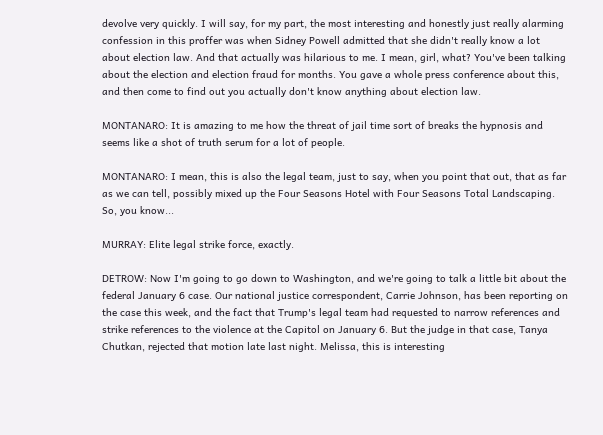devolve very quickly. I will say, for my part, the most interesting and honestly just really alarming confession in this proffer was when Sidney Powell admitted that she didn't really know a lot about election law. And that actually was hilarious to me. I mean, girl, what? You've been talking about the election and election fraud for months. You gave a whole press conference about this, and then come to find out you actually don't know anything about election law.

MONTANARO: It is amazing to me how the threat of jail time sort of breaks the hypnosis and seems like a shot of truth serum for a lot of people.

MONTANARO: I mean, this is also the legal team, just to say, when you point that out, that as far as we can tell, possibly mixed up the Four Seasons Hotel with Four Seasons Total Landscaping. So, you know...

MURRAY: Elite legal strike force, exactly.

DETROW: Now I'm going to go down to Washington, and we're going to talk a little bit about the federal January 6 case. Our national justice correspondent, Carrie Johnson, has been reporting on the case this week, and the fact that Trump's legal team had requested to narrow references and strike references to the violence at the Capitol on January 6. But the judge in that case, Tanya Chutkan, rejected that motion late last night. Melissa, this is interesting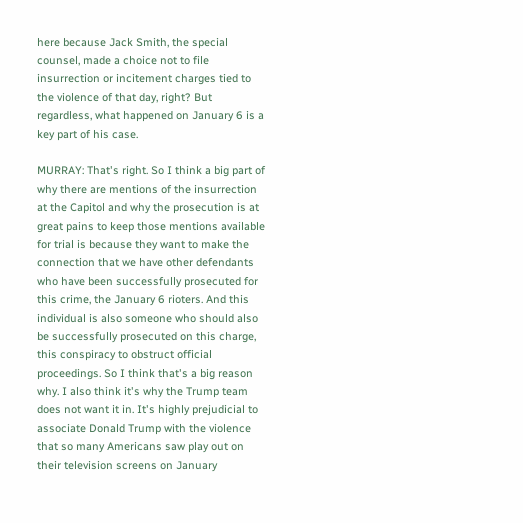here because Jack Smith, the special counsel, made a choice not to file insurrection or incitement charges tied to the violence of that day, right? But regardless, what happened on January 6 is a key part of his case.

MURRAY: That's right. So I think a big part of why there are mentions of the insurrection at the Capitol and why the prosecution is at great pains to keep those mentions available for trial is because they want to make the connection that we have other defendants who have been successfully prosecuted for this crime, the January 6 rioters. And this individual is also someone who should also be successfully prosecuted on this charge, this conspiracy to obstruct official proceedings. So I think that's a big reason why. I also think it's why the Trump team does not want it in. It's highly prejudicial to associate Donald Trump with the violence that so many Americans saw play out on their television screens on January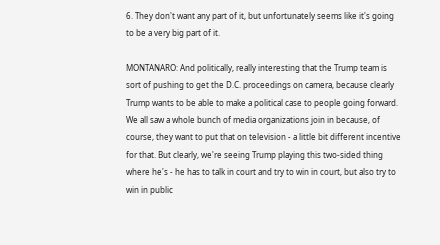6. They don't want any part of it, but unfortunately seems like it's going to be a very big part of it.

MONTANARO: And politically, really interesting that the Trump team is sort of pushing to get the D.C. proceedings on camera, because clearly Trump wants to be able to make a political case to people going forward. We all saw a whole bunch of media organizations join in because, of course, they want to put that on television - a little bit different incentive for that. But clearly, we're seeing Trump playing this two-sided thing where he's - he has to talk in court and try to win in court, but also try to win in public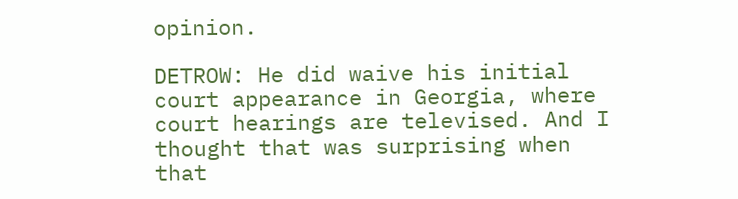opinion.

DETROW: He did waive his initial court appearance in Georgia, where court hearings are televised. And I thought that was surprising when that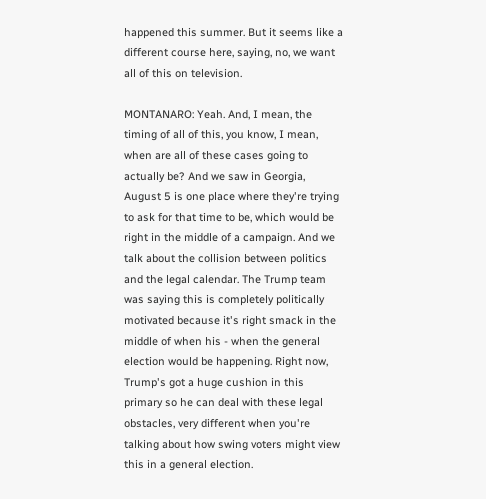happened this summer. But it seems like a different course here, saying, no, we want all of this on television.

MONTANARO: Yeah. And, I mean, the timing of all of this, you know, I mean, when are all of these cases going to actually be? And we saw in Georgia, August 5 is one place where they're trying to ask for that time to be, which would be right in the middle of a campaign. And we talk about the collision between politics and the legal calendar. The Trump team was saying this is completely politically motivated because it's right smack in the middle of when his - when the general election would be happening. Right now, Trump's got a huge cushion in this primary so he can deal with these legal obstacles, very different when you're talking about how swing voters might view this in a general election.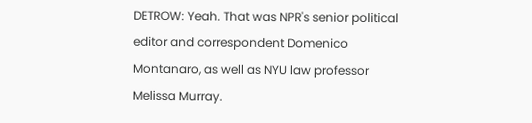DETROW: Yeah. That was NPR's senior political editor and correspondent Domenico Montanaro, as well as NYU law professor Melissa Murray.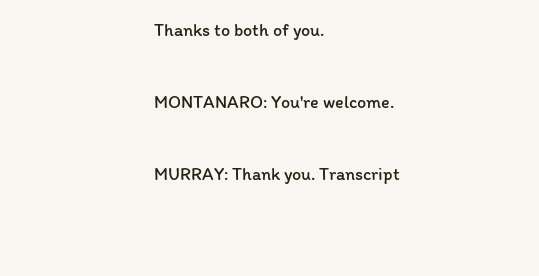Thanks to both of you.

MONTANARO: You're welcome.

MURRAY: Thank you. Transcript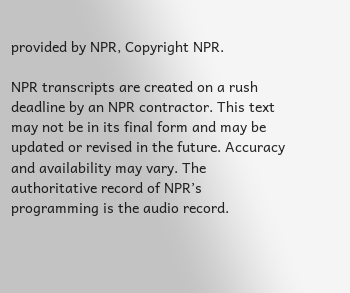provided by NPR, Copyright NPR.

NPR transcripts are created on a rush deadline by an NPR contractor. This text may not be in its final form and may be updated or revised in the future. Accuracy and availability may vary. The authoritative record of NPR’s programming is the audio record.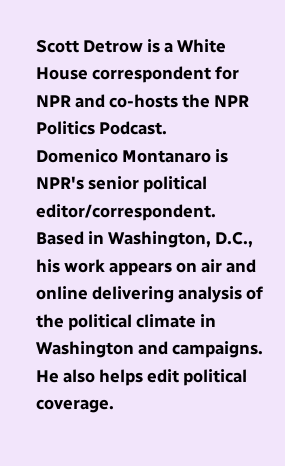Scott Detrow is a White House correspondent for NPR and co-hosts the NPR Politics Podcast.
Domenico Montanaro is NPR's senior political editor/correspondent. Based in Washington, D.C., his work appears on air and online delivering analysis of the political climate in Washington and campaigns. He also helps edit political coverage.